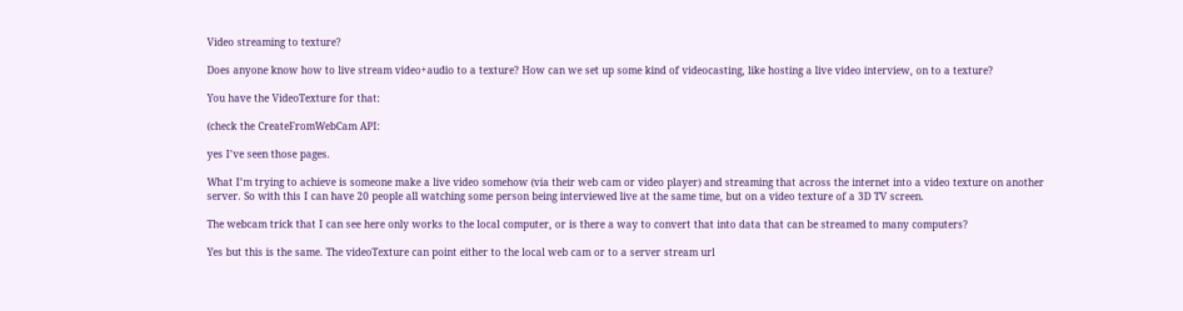Video streaming to texture?

Does anyone know how to live stream video+audio to a texture? How can we set up some kind of videocasting, like hosting a live video interview, on to a texture?

You have the VideoTexture for that:

(check the CreateFromWebCam API:

yes I’ve seen those pages.

What I’m trying to achieve is someone make a live video somehow (via their web cam or video player) and streaming that across the internet into a video texture on another server. So with this I can have 20 people all watching some person being interviewed live at the same time, but on a video texture of a 3D TV screen.

The webcam trick that I can see here only works to the local computer, or is there a way to convert that into data that can be streamed to many computers?

Yes but this is the same. The videoTexture can point either to the local web cam or to a server stream url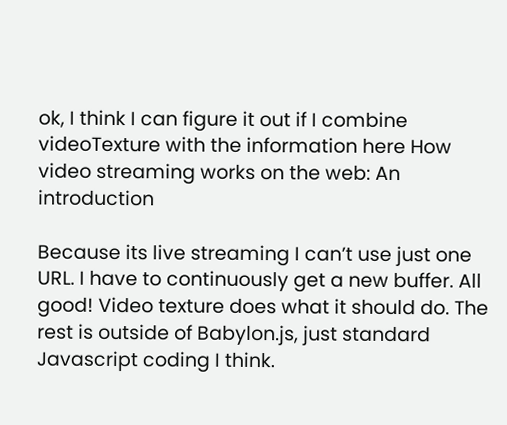ok, I think I can figure it out if I combine videoTexture with the information here How video streaming works on the web: An introduction

Because its live streaming I can’t use just one URL. I have to continuously get a new buffer. All good! Video texture does what it should do. The rest is outside of Babylon.js, just standard Javascript coding I think.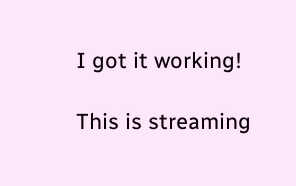I got it working!

This is streaming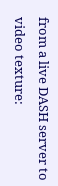from a live DASH server to video texture: